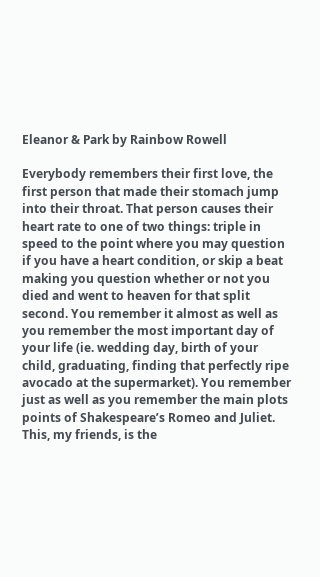Eleanor & Park by Rainbow Rowell

Everybody remembers their first love, the first person that made their stomach jump into their throat. That person causes their heart rate to one of two things: triple in speed to the point where you may question if you have a heart condition, or skip a beat making you question whether or not you died and went to heaven for that split second. You remember it almost as well as you remember the most important day of your life (ie. wedding day, birth of your child, graduating, finding that perfectly ripe avocado at the supermarket). You remember just as well as you remember the main plots points of Shakespeare’s Romeo and Juliet. This, my friends, is the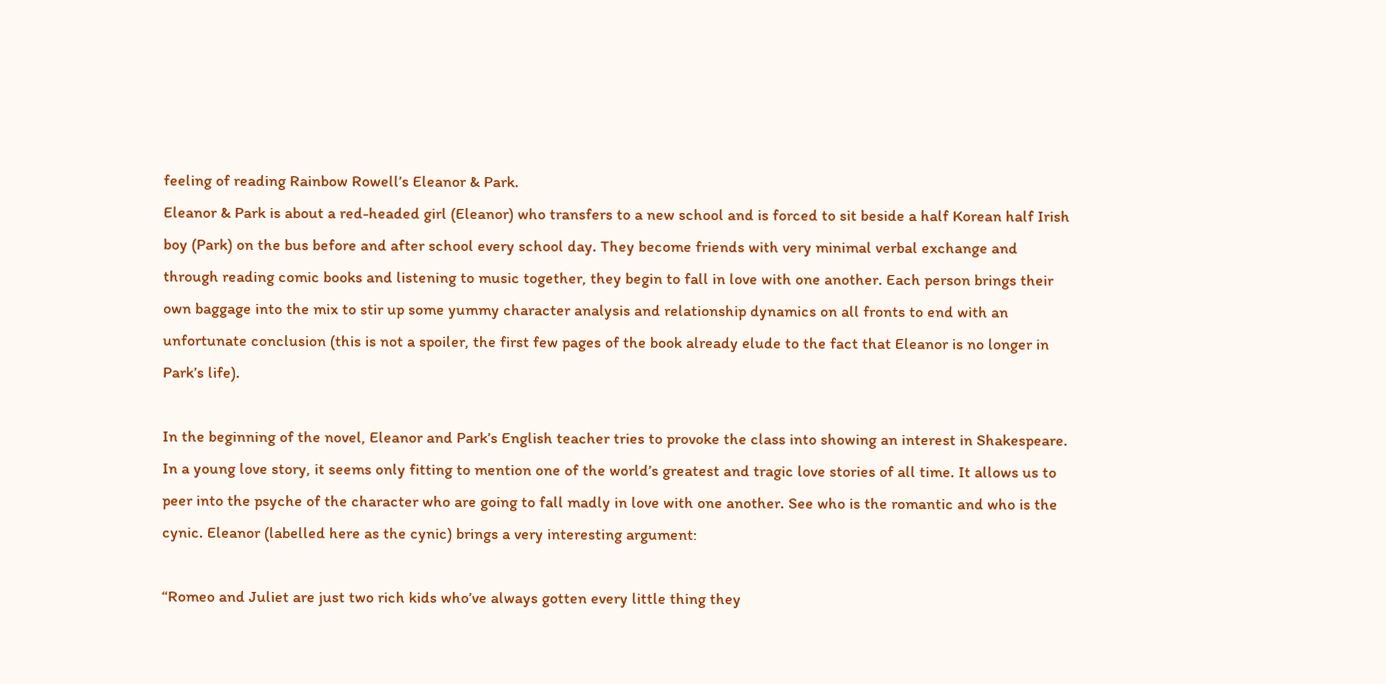feeling of reading Rainbow Rowell’s Eleanor & Park.
Eleanor & Park is about a red-headed girl (Eleanor) who transfers to a new school and is forced to sit beside a half Korean half Irish boy (Park) on the bus before and after school every school day. They become friends with very minimal verbal exchange and through reading comic books and listening to music together, they begin to fall in love with one another. Each person brings their own baggage into the mix to stir up some yummy character analysis and relationship dynamics on all fronts to end with an unfortunate conclusion (this is not a spoiler, the first few pages of the book already elude to the fact that Eleanor is no longer in Park’s life).

In the beginning of the novel, Eleanor and Park’s English teacher tries to provoke the class into showing an interest in Shakespeare. In a young love story, it seems only fitting to mention one of the world’s greatest and tragic love stories of all time. It allows us to peer into the psyche of the character who are going to fall madly in love with one another. See who is the romantic and who is the cynic. Eleanor (labelled here as the cynic) brings a very interesting argument:

“Romeo and Juliet are just two rich kids who’ve always gotten every little thing they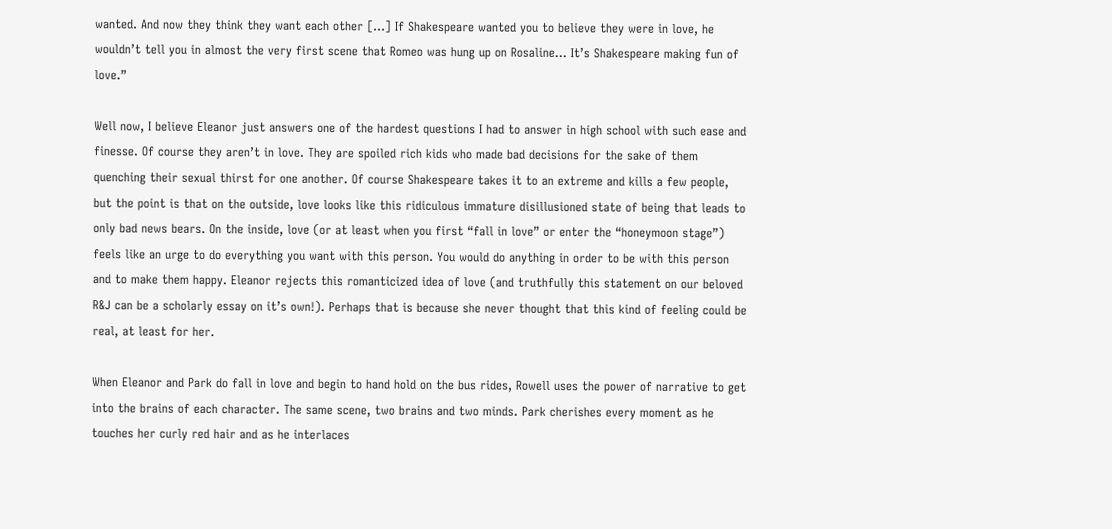wanted. And now they think they want each other […] If Shakespeare wanted you to believe they were in love, he wouldn’t tell you in almost the very first scene that Romeo was hung up on Rosaline… It’s Shakespeare making fun of love.”

Well now, I believe Eleanor just answers one of the hardest questions I had to answer in high school with such ease and finesse. Of course they aren’t in love. They are spoiled rich kids who made bad decisions for the sake of them quenching their sexual thirst for one another. Of course Shakespeare takes it to an extreme and kills a few people, but the point is that on the outside, love looks like this ridiculous immature disillusioned state of being that leads to only bad news bears. On the inside, love (or at least when you first “fall in love” or enter the “honeymoon stage”) feels like an urge to do everything you want with this person. You would do anything in order to be with this person and to make them happy. Eleanor rejects this romanticized idea of love (and truthfully this statement on our beloved R&J can be a scholarly essay on it’s own!). Perhaps that is because she never thought that this kind of feeling could be real, at least for her.

When Eleanor and Park do fall in love and begin to hand hold on the bus rides, Rowell uses the power of narrative to get into the brains of each character. The same scene, two brains and two minds. Park cherishes every moment as he touches her curly red hair and as he interlaces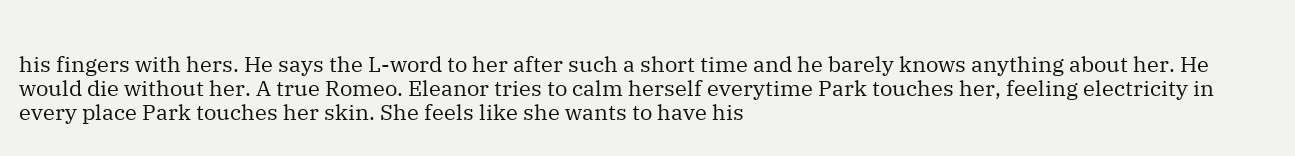his fingers with hers. He says the L-word to her after such a short time and he barely knows anything about her. He would die without her. A true Romeo. Eleanor tries to calm herself everytime Park touches her, feeling electricity in every place Park touches her skin. She feels like she wants to have his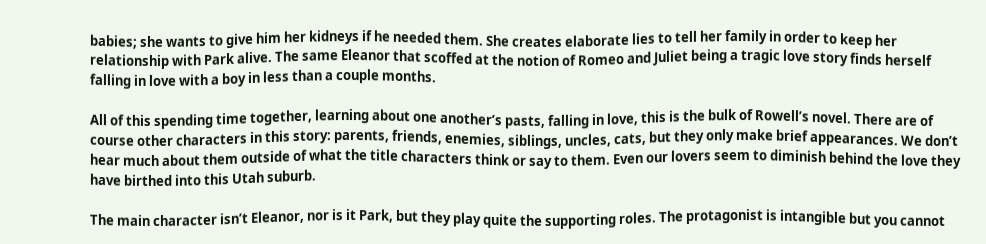babies; she wants to give him her kidneys if he needed them. She creates elaborate lies to tell her family in order to keep her relationship with Park alive. The same Eleanor that scoffed at the notion of Romeo and Juliet being a tragic love story finds herself falling in love with a boy in less than a couple months.

All of this spending time together, learning about one another’s pasts, falling in love, this is the bulk of Rowell’s novel. There are of course other characters in this story: parents, friends, enemies, siblings, uncles, cats, but they only make brief appearances. We don’t hear much about them outside of what the title characters think or say to them. Even our lovers seem to diminish behind the love they have birthed into this Utah suburb.

The main character isn’t Eleanor, nor is it Park, but they play quite the supporting roles. The protagonist is intangible but you cannot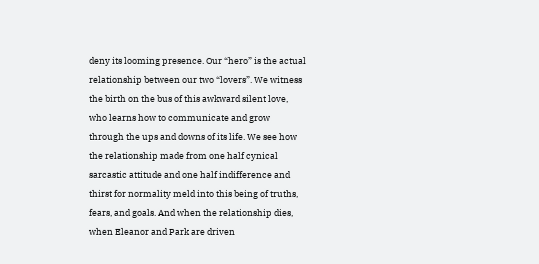deny its looming presence. Our “hero” is the actual relationship between our two “lovers”. We witness the birth on the bus of this awkward silent love, who learns how to communicate and grow through the ups and downs of its life. We see how the relationship made from one half cynical sarcastic attitude and one half indifference and thirst for normality meld into this being of truths, fears, and goals. And when the relationship dies, when Eleanor and Park are driven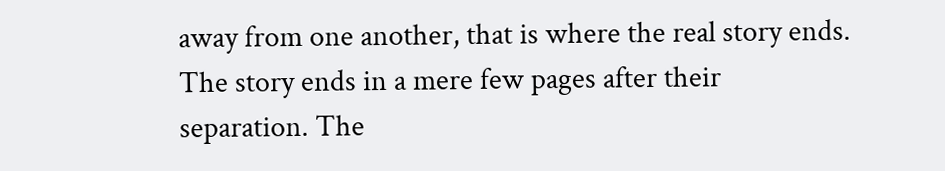away from one another, that is where the real story ends. The story ends in a mere few pages after their separation. The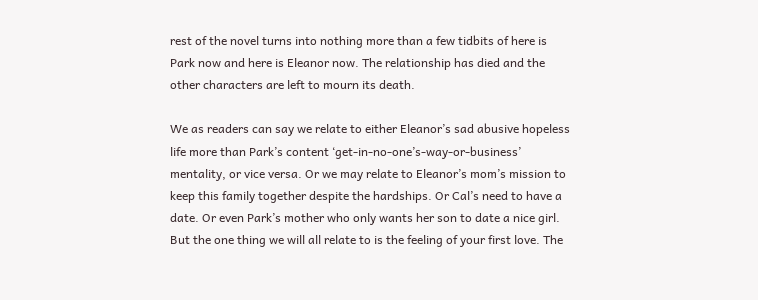rest of the novel turns into nothing more than a few tidbits of here is Park now and here is Eleanor now. The relationship has died and the other characters are left to mourn its death.

We as readers can say we relate to either Eleanor’s sad abusive hopeless life more than Park’s content ‘get-in-no-one’s-way-or-business’ mentality, or vice versa. Or we may relate to Eleanor’s mom’s mission to keep this family together despite the hardships. Or Cal’s need to have a date. Or even Park’s mother who only wants her son to date a nice girl. But the one thing we will all relate to is the feeling of your first love. The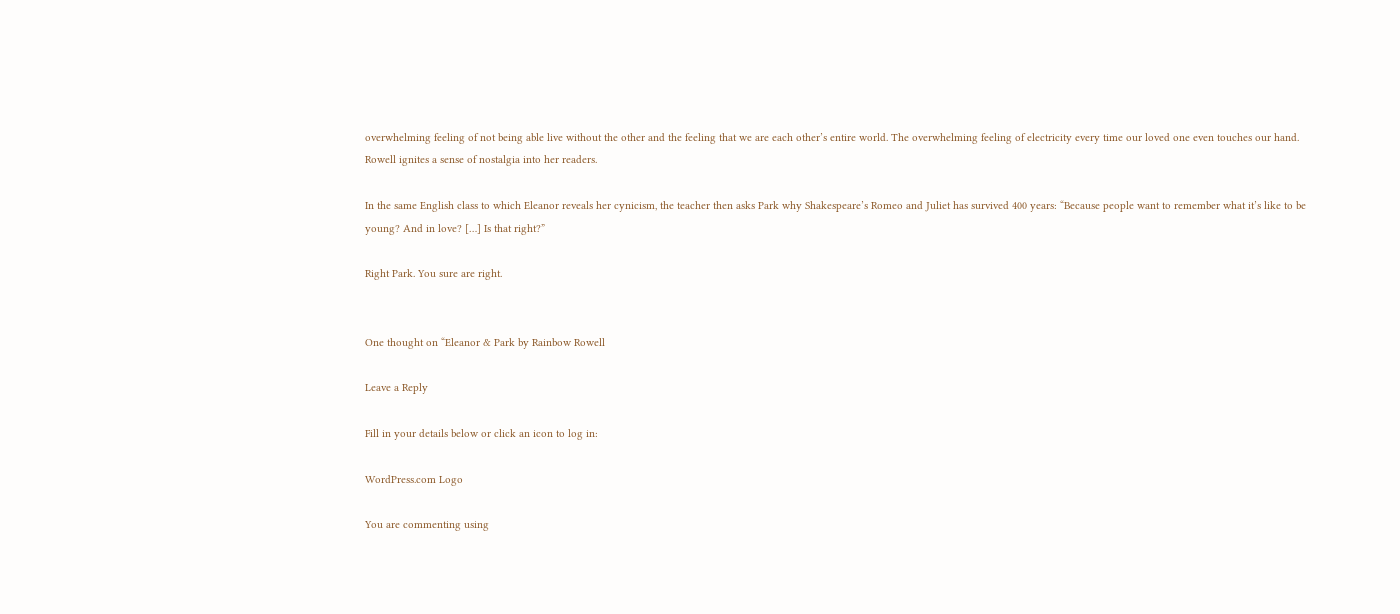overwhelming feeling of not being able live without the other and the feeling that we are each other’s entire world. The overwhelming feeling of electricity every time our loved one even touches our hand. Rowell ignites a sense of nostalgia into her readers.

In the same English class to which Eleanor reveals her cynicism, the teacher then asks Park why Shakespeare’s Romeo and Juliet has survived 400 years: “Because people want to remember what it’s like to be young? And in love? […] Is that right?”

Right Park. You sure are right.


One thought on “Eleanor & Park by Rainbow Rowell

Leave a Reply

Fill in your details below or click an icon to log in:

WordPress.com Logo

You are commenting using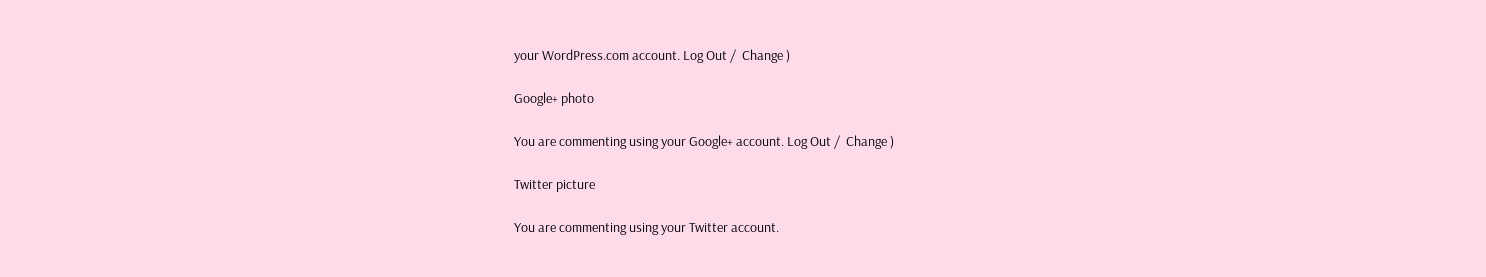your WordPress.com account. Log Out /  Change )

Google+ photo

You are commenting using your Google+ account. Log Out /  Change )

Twitter picture

You are commenting using your Twitter account.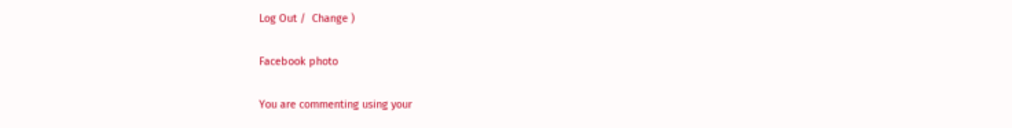Log Out /  Change )

Facebook photo

You are commenting using your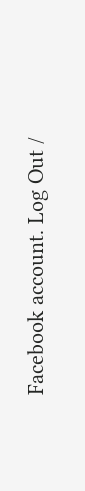Facebook account. Log Out /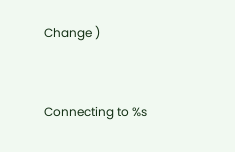Change )


Connecting to %s